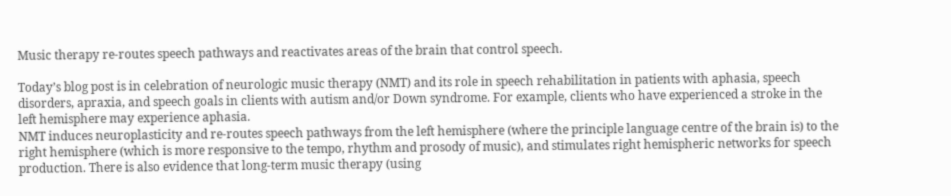Music therapy re-routes speech pathways and reactivates areas of the brain that control speech.

Today’s blog post is in celebration of neurologic music therapy (NMT) and its role in speech rehabilitation in patients with aphasia, speech disorders, apraxia, and speech goals in clients with autism and/or Down syndrome. For example, clients who have experienced a stroke in the left hemisphere may experience aphasia.
NMT induces neuroplasticity and re-routes speech pathways from the left hemisphere (where the principle language centre of the brain is) to the right hemisphere (which is more responsive to the tempo, rhythm and prosody of music), and stimulates right hemispheric networks for speech production. There is also evidence that long-term music therapy (using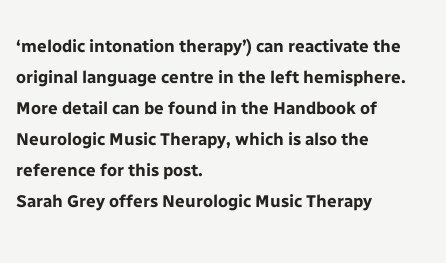‘melodic intonation therapy’) can reactivate the original language centre in the left hemisphere.
More detail can be found in the Handbook of Neurologic Music Therapy, which is also the reference for this post.
Sarah Grey offers Neurologic Music Therapy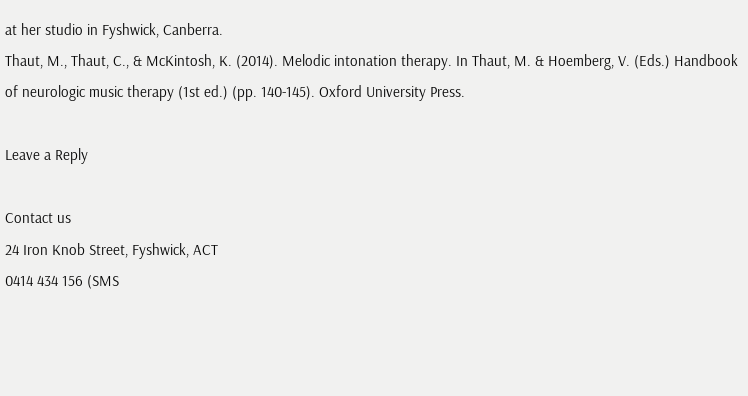at her studio in Fyshwick, Canberra.
Thaut, M., Thaut, C., & McKintosh, K. (2014). Melodic intonation therapy. In Thaut, M. & Hoemberg, V. (Eds.) Handbook of neurologic music therapy (1st ed.) (pp. 140-145). Oxford University Press.

Leave a Reply

Contact us
24 Iron Knob Street, Fyshwick, ACT
0414 434 156 (SMS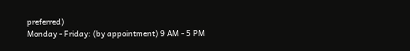preferred)
Monday - Friday: (by appointment) 9 AM - 5 PM